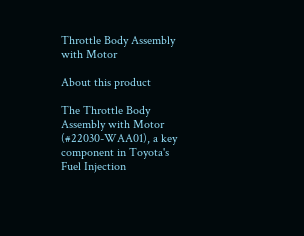Throttle Body Assembly with Motor

About this product

The Throttle Body Assembly with Motor (#22030-WAA01), a key component in Toyota's Fuel Injection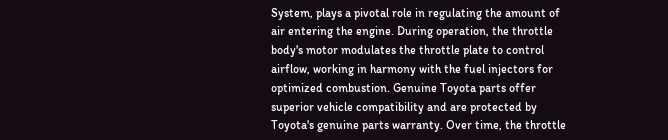System, plays a pivotal role in regulating the amount of air entering the engine. During operation, the throttle body's motor modulates the throttle plate to control airflow, working in harmony with the fuel injectors for optimized combustion. Genuine Toyota parts offer superior vehicle compatibility and are protected by Toyota's genuine parts warranty. Over time, the throttle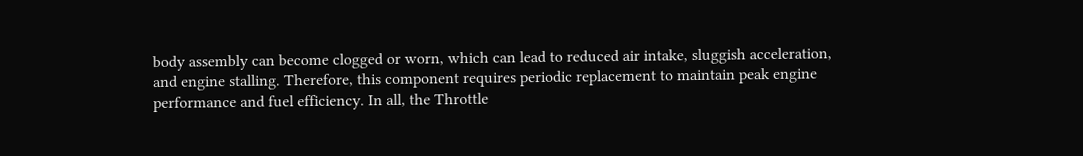body assembly can become clogged or worn, which can lead to reduced air intake, sluggish acceleration, and engine stalling. Therefore, this component requires periodic replacement to maintain peak engine performance and fuel efficiency. In all, the Throttle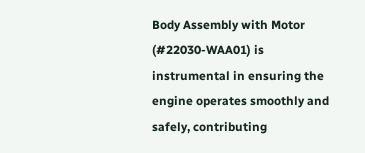Body Assembly with Motor (#22030-WAA01) is instrumental in ensuring the engine operates smoothly and safely, contributing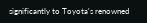significantly to Toyota's renowned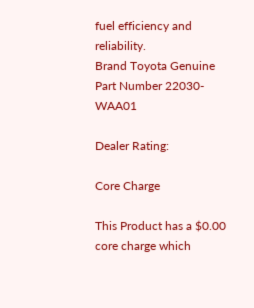fuel efficiency and reliability.
Brand Toyota Genuine
Part Number 22030-WAA01

Dealer Rating:

Core Charge

This Product has a $0.00 core charge which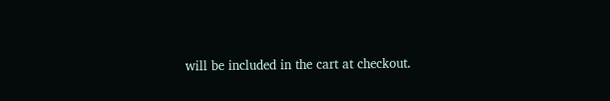will be included in the cart at checkout.